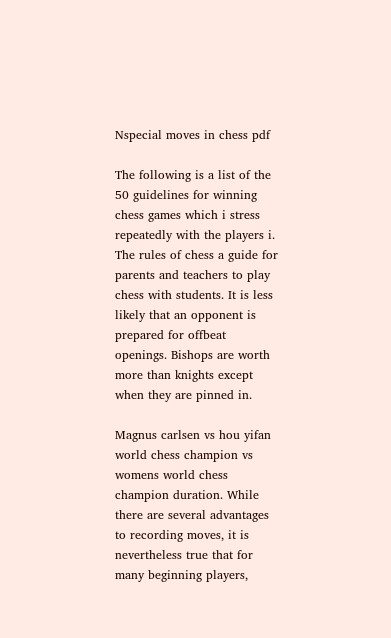Nspecial moves in chess pdf

The following is a list of the 50 guidelines for winning chess games which i stress repeatedly with the players i. The rules of chess a guide for parents and teachers to play chess with students. It is less likely that an opponent is prepared for offbeat openings. Bishops are worth more than knights except when they are pinned in.

Magnus carlsen vs hou yifan world chess champion vs womens world chess champion duration. While there are several advantages to recording moves, it is nevertheless true that for many beginning players,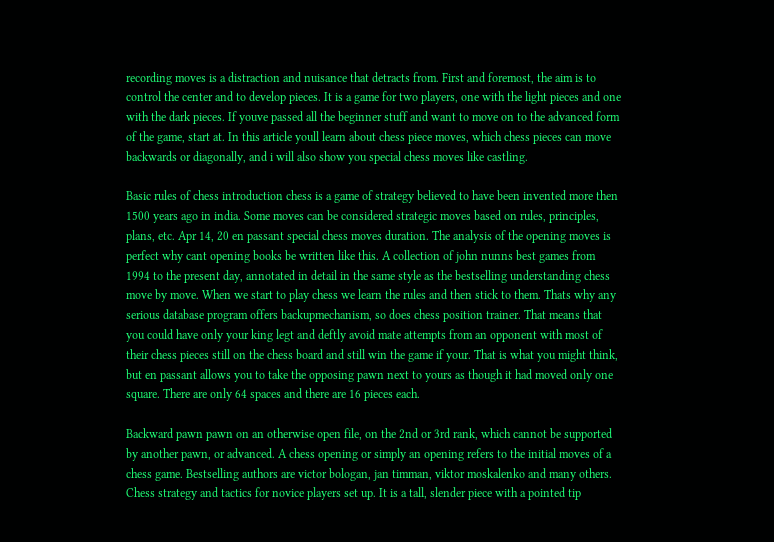recording moves is a distraction and nuisance that detracts from. First and foremost, the aim is to control the center and to develop pieces. It is a game for two players, one with the light pieces and one with the dark pieces. If youve passed all the beginner stuff and want to move on to the advanced form of the game, start at. In this article youll learn about chess piece moves, which chess pieces can move backwards or diagonally, and i will also show you special chess moves like castling.

Basic rules of chess introduction chess is a game of strategy believed to have been invented more then 1500 years ago in india. Some moves can be considered strategic moves based on rules, principles, plans, etc. Apr 14, 20 en passant special chess moves duration. The analysis of the opening moves is perfect why cant opening books be written like this. A collection of john nunns best games from 1994 to the present day, annotated in detail in the same style as the bestselling understanding chess move by move. When we start to play chess we learn the rules and then stick to them. Thats why any serious database program offers backupmechanism, so does chess position trainer. That means that you could have only your king legt and deftly avoid mate attempts from an opponent with most of their chess pieces still on the chess board and still win the game if your. That is what you might think, but en passant allows you to take the opposing pawn next to yours as though it had moved only one square. There are only 64 spaces and there are 16 pieces each.

Backward pawn pawn on an otherwise open file, on the 2nd or 3rd rank, which cannot be supported by another pawn, or advanced. A chess opening or simply an opening refers to the initial moves of a chess game. Bestselling authors are victor bologan, jan timman, viktor moskalenko and many others. Chess strategy and tactics for novice players set up. It is a tall, slender piece with a pointed tip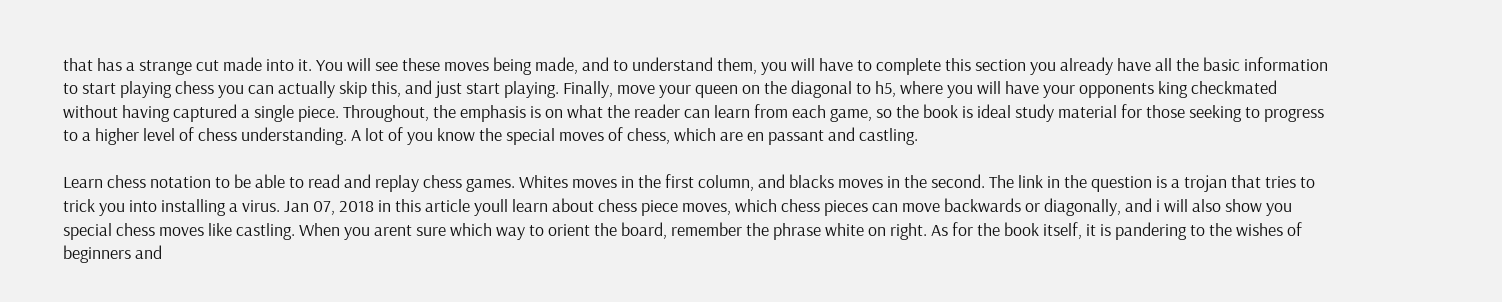that has a strange cut made into it. You will see these moves being made, and to understand them, you will have to complete this section you already have all the basic information to start playing chess you can actually skip this, and just start playing. Finally, move your queen on the diagonal to h5, where you will have your opponents king checkmated without having captured a single piece. Throughout, the emphasis is on what the reader can learn from each game, so the book is ideal study material for those seeking to progress to a higher level of chess understanding. A lot of you know the special moves of chess, which are en passant and castling.

Learn chess notation to be able to read and replay chess games. Whites moves in the first column, and blacks moves in the second. The link in the question is a trojan that tries to trick you into installing a virus. Jan 07, 2018 in this article youll learn about chess piece moves, which chess pieces can move backwards or diagonally, and i will also show you special chess moves like castling. When you arent sure which way to orient the board, remember the phrase white on right. As for the book itself, it is pandering to the wishes of beginners and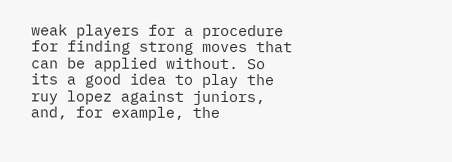weak players for a procedure for finding strong moves that can be applied without. So its a good idea to play the ruy lopez against juniors, and, for example, the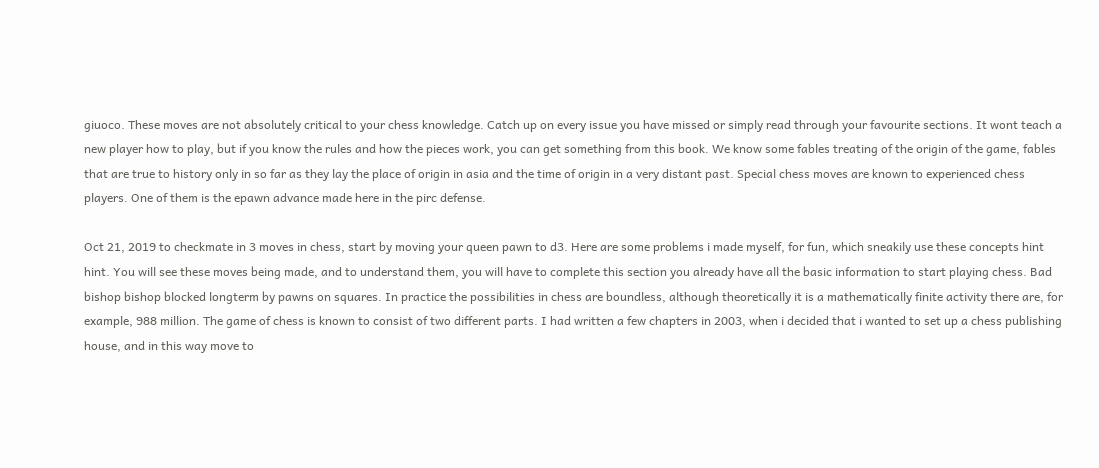giuoco. These moves are not absolutely critical to your chess knowledge. Catch up on every issue you have missed or simply read through your favourite sections. It wont teach a new player how to play, but if you know the rules and how the pieces work, you can get something from this book. We know some fables treating of the origin of the game, fables that are true to history only in so far as they lay the place of origin in asia and the time of origin in a very distant past. Special chess moves are known to experienced chess players. One of them is the epawn advance made here in the pirc defense.

Oct 21, 2019 to checkmate in 3 moves in chess, start by moving your queen pawn to d3. Here are some problems i made myself, for fun, which sneakily use these concepts hint hint. You will see these moves being made, and to understand them, you will have to complete this section you already have all the basic information to start playing chess. Bad bishop bishop blocked longterm by pawns on squares. In practice the possibilities in chess are boundless, although theoretically it is a mathematically finite activity there are, for example, 988 million. The game of chess is known to consist of two different parts. I had written a few chapters in 2003, when i decided that i wanted to set up a chess publishing house, and in this way move to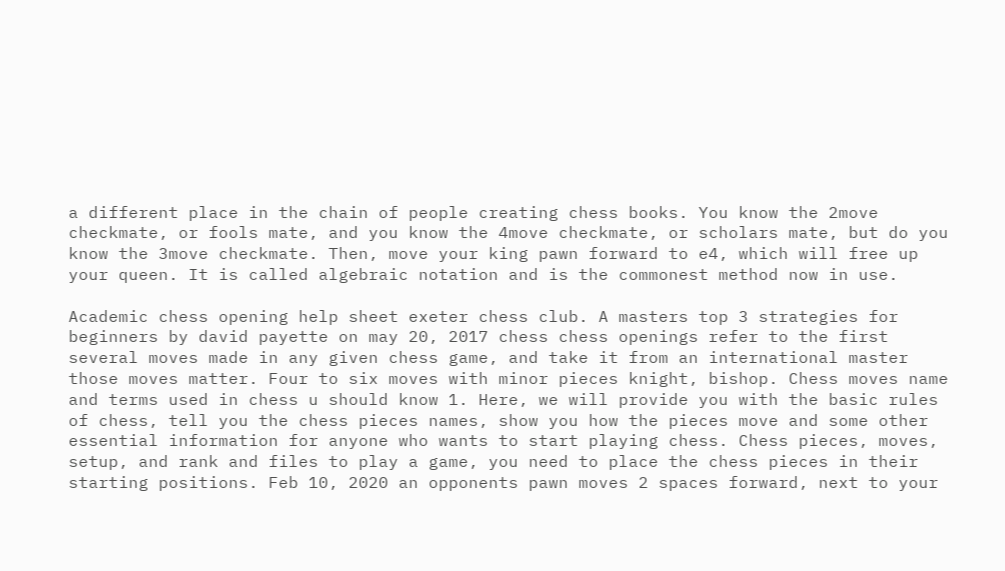a different place in the chain of people creating chess books. You know the 2move checkmate, or fools mate, and you know the 4move checkmate, or scholars mate, but do you know the 3move checkmate. Then, move your king pawn forward to e4, which will free up your queen. It is called algebraic notation and is the commonest method now in use.

Academic chess opening help sheet exeter chess club. A masters top 3 strategies for beginners by david payette on may 20, 2017 chess chess openings refer to the first several moves made in any given chess game, and take it from an international master those moves matter. Four to six moves with minor pieces knight, bishop. Chess moves name and terms used in chess u should know 1. Here, we will provide you with the basic rules of chess, tell you the chess pieces names, show you how the pieces move and some other essential information for anyone who wants to start playing chess. Chess pieces, moves, setup, and rank and files to play a game, you need to place the chess pieces in their starting positions. Feb 10, 2020 an opponents pawn moves 2 spaces forward, next to your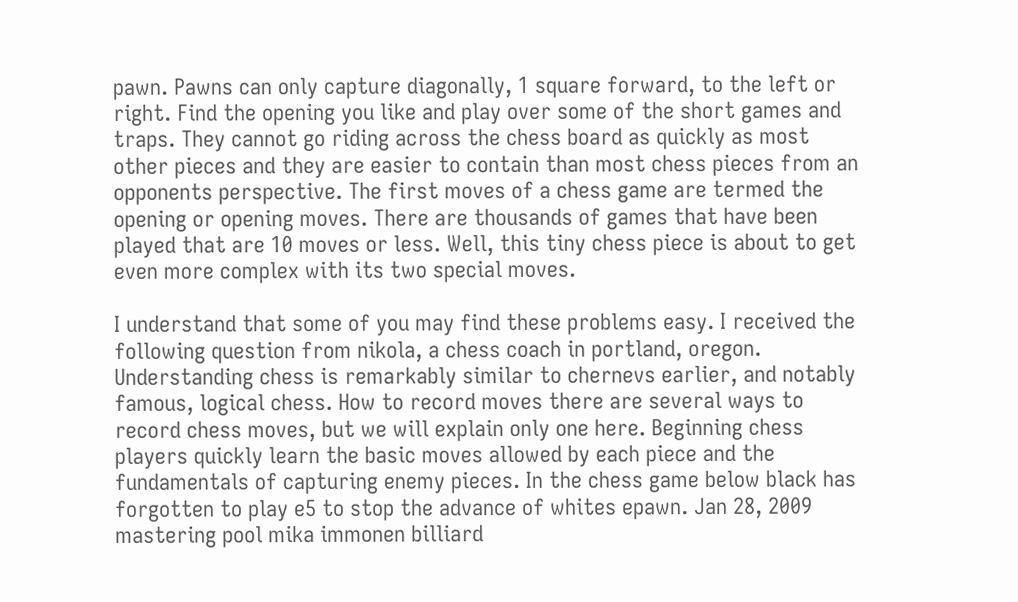pawn. Pawns can only capture diagonally, 1 square forward, to the left or right. Find the opening you like and play over some of the short games and traps. They cannot go riding across the chess board as quickly as most other pieces and they are easier to contain than most chess pieces from an opponents perspective. The first moves of a chess game are termed the opening or opening moves. There are thousands of games that have been played that are 10 moves or less. Well, this tiny chess piece is about to get even more complex with its two special moves.

I understand that some of you may find these problems easy. I received the following question from nikola, a chess coach in portland, oregon. Understanding chess is remarkably similar to chernevs earlier, and notably famous, logical chess. How to record moves there are several ways to record chess moves, but we will explain only one here. Beginning chess players quickly learn the basic moves allowed by each piece and the fundamentals of capturing enemy pieces. In the chess game below black has forgotten to play e5 to stop the advance of whites epawn. Jan 28, 2009 mastering pool mika immonen billiard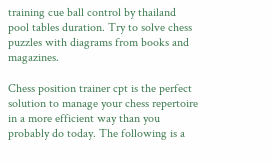training cue ball control by thailand pool tables duration. Try to solve chess puzzles with diagrams from books and magazines.

Chess position trainer cpt is the perfect solution to manage your chess repertoire in a more efficient way than you probably do today. The following is a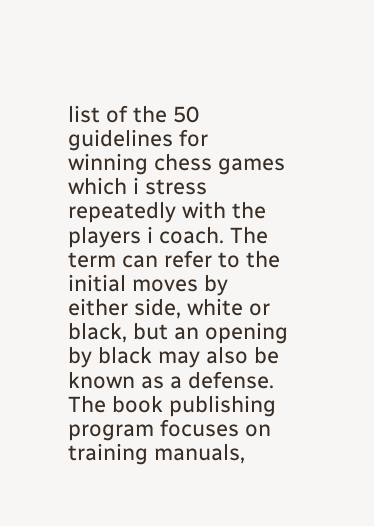list of the 50 guidelines for winning chess games which i stress repeatedly with the players i coach. The term can refer to the initial moves by either side, white or black, but an opening by black may also be known as a defense. The book publishing program focuses on training manuals,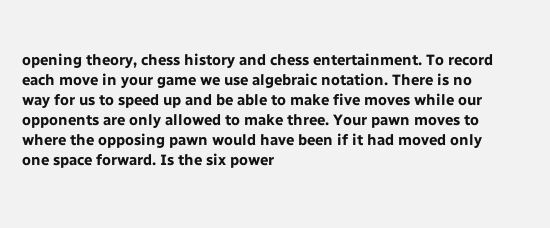opening theory, chess history and chess entertainment. To record each move in your game we use algebraic notation. There is no way for us to speed up and be able to make five moves while our opponents are only allowed to make three. Your pawn moves to where the opposing pawn would have been if it had moved only one space forward. Is the six power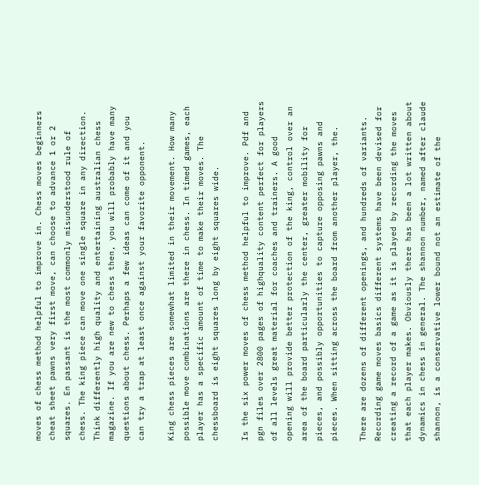moves of chess method helpful to improve in. Chess moves beginners cheat sheet pawns very first move, can choose to advance 1 or 2 squares. En passant is the most commonly misunderstood rule of chess. The king piece can move one single square in any direction. Think differently high quality and entertaining australian chess magazine. If you are new to chess then, you will probably have many questions about chess. Perhaps a few ideas can come of it and you can try a trap at least once against your favorite opponent.

King chess pieces are somewhat limited in their movement. How many possible move combinations are there in chess. In timed games, each player has a specific amount of time to make their moves. The chessboard is eight squares long by eight squares wide.

Is the six power moves of chess method helpful to improve. Pdf and pgn files over 2800 pages of highquality content perfect for players of all levels great material for coaches and trainers. A good opening will provide better protection of the king, control over an area of the board particularly the center, greater mobility for pieces, and possibly opportunities to capture opposing pawns and pieces. When sitting across the board from another player, the.

There are dozens of different openings, and hundreds of variants. Recording game moves basics different systems have been devised for creating a record of a game as it is played by recording the moves that each player makes. Obviously there has been a lot written about dynamics in chess in general. The shannon number, named after claude shannon, is a conservative lower bound not an estimate of the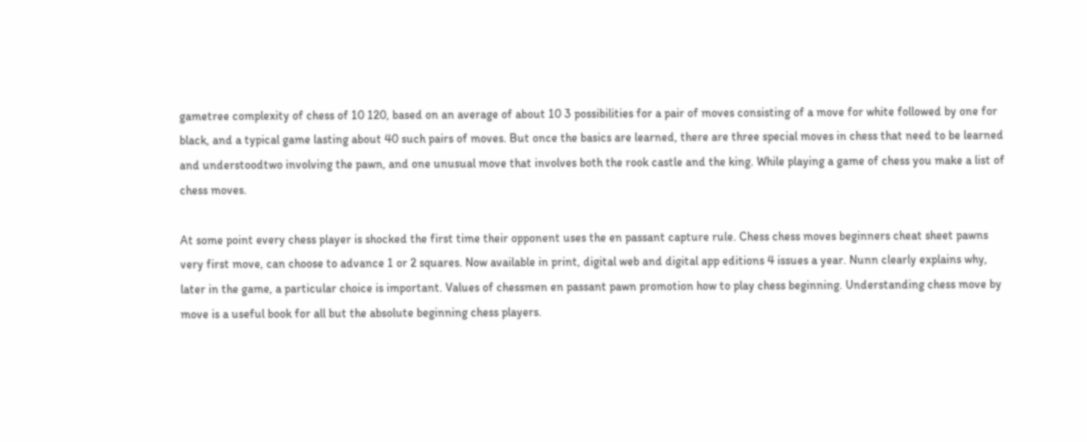gametree complexity of chess of 10 120, based on an average of about 10 3 possibilities for a pair of moves consisting of a move for white followed by one for black, and a typical game lasting about 40 such pairs of moves. But once the basics are learned, there are three special moves in chess that need to be learned and understoodtwo involving the pawn, and one unusual move that involves both the rook castle and the king. While playing a game of chess you make a list of chess moves.

At some point every chess player is shocked the first time their opponent uses the en passant capture rule. Chess chess moves beginners cheat sheet pawns very first move, can choose to advance 1 or 2 squares. Now available in print, digital web and digital app editions 4 issues a year. Nunn clearly explains why, later in the game, a particular choice is important. Values of chessmen en passant pawn promotion how to play chess beginning. Understanding chess move by move is a useful book for all but the absolute beginning chess players.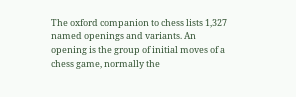The oxford companion to chess lists 1,327 named openings and variants. An opening is the group of initial moves of a chess game, normally the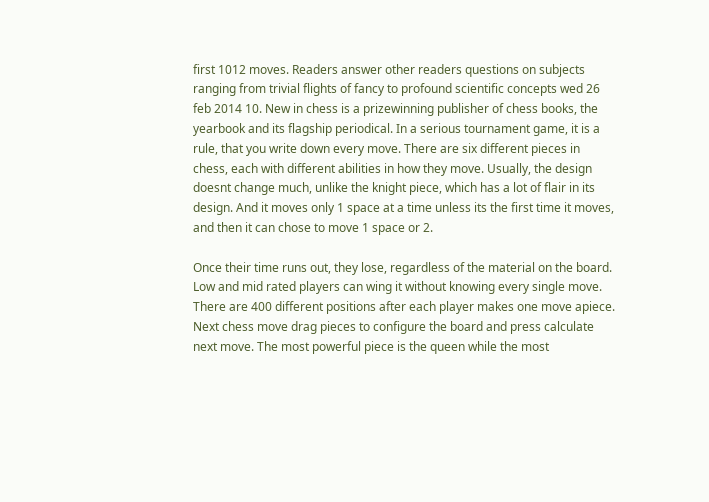first 1012 moves. Readers answer other readers questions on subjects ranging from trivial flights of fancy to profound scientific concepts wed 26 feb 2014 10. New in chess is a prizewinning publisher of chess books, the yearbook and its flagship periodical. In a serious tournament game, it is a rule, that you write down every move. There are six different pieces in chess, each with different abilities in how they move. Usually, the design doesnt change much, unlike the knight piece, which has a lot of flair in its design. And it moves only 1 space at a time unless its the first time it moves, and then it can chose to move 1 space or 2.

Once their time runs out, they lose, regardless of the material on the board. Low and mid rated players can wing it without knowing every single move. There are 400 different positions after each player makes one move apiece. Next chess move drag pieces to configure the board and press calculate next move. The most powerful piece is the queen while the most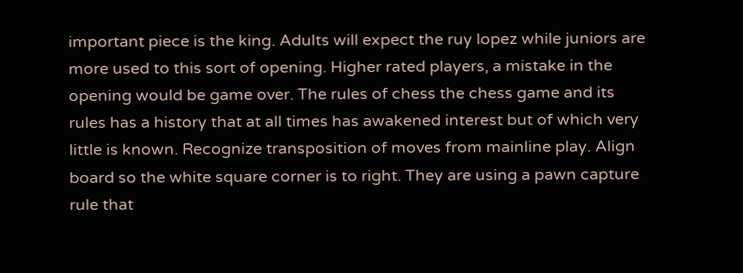important piece is the king. Adults will expect the ruy lopez while juniors are more used to this sort of opening. Higher rated players, a mistake in the opening would be game over. The rules of chess the chess game and its rules has a history that at all times has awakened interest but of which very little is known. Recognize transposition of moves from mainline play. Align board so the white square corner is to right. They are using a pawn capture rule that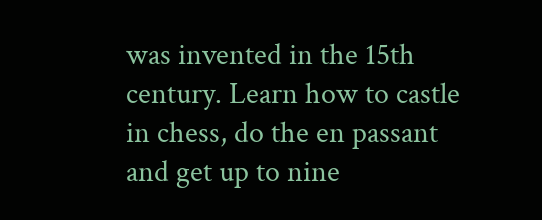was invented in the 15th century. Learn how to castle in chess, do the en passant and get up to nine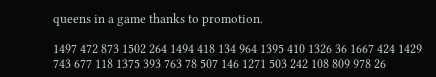queens in a game thanks to promotion.

1497 472 873 1502 264 1494 418 134 964 1395 410 1326 36 1667 424 1429 743 677 118 1375 393 763 78 507 146 1271 503 242 108 809 978 26